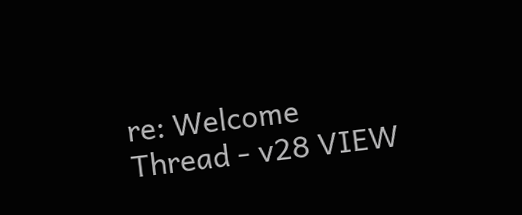re: Welcome Thread - v28 VIEW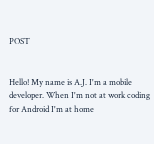POST


Hello! My name is A.J. I'm a mobile developer. When I'm not at work coding for Android I'm at home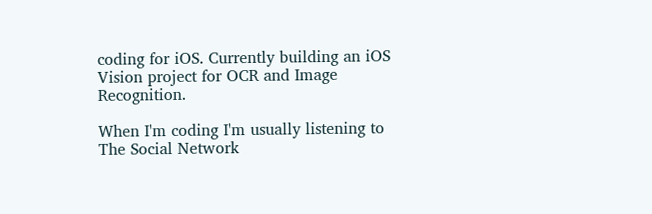coding for iOS. Currently building an iOS Vision project for OCR and Image Recognition.

When I'm coding I'm usually listening to The Social Network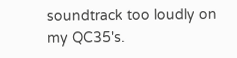soundtrack too loudly on my QC35's.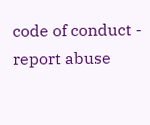code of conduct - report abuse